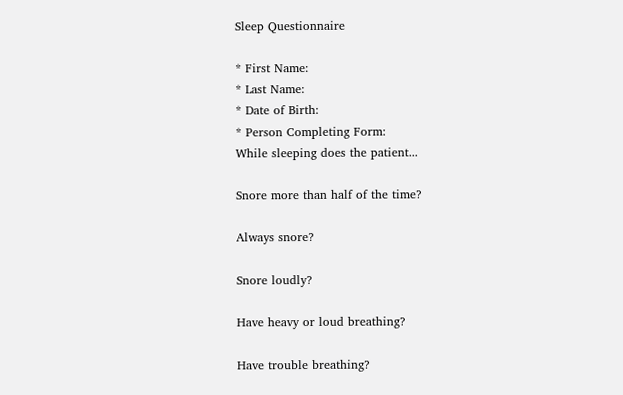Sleep Questionnaire

* First Name:
* Last Name:
* Date of Birth:
* Person Completing Form:
While sleeping does the patient...

Snore more than half of the time?

Always snore?

Snore loudly?

Have heavy or loud breathing?

Have trouble breathing?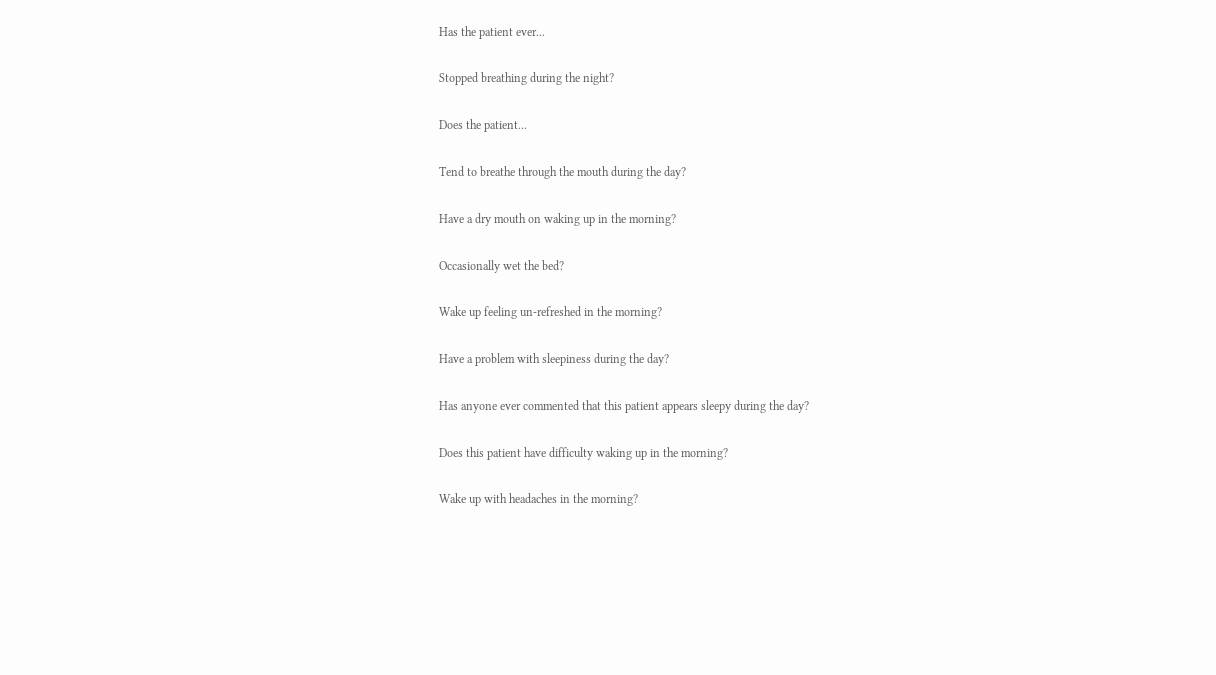Has the patient ever...

Stopped breathing during the night?

Does the patient...

Tend to breathe through the mouth during the day?

Have a dry mouth on waking up in the morning?

Occasionally wet the bed?

Wake up feeling un-refreshed in the morning?

Have a problem with sleepiness during the day?

Has anyone ever commented that this patient appears sleepy during the day?

Does this patient have difficulty waking up in the morning?

Wake up with headaches in the morning?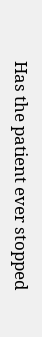Has the patient ever stopped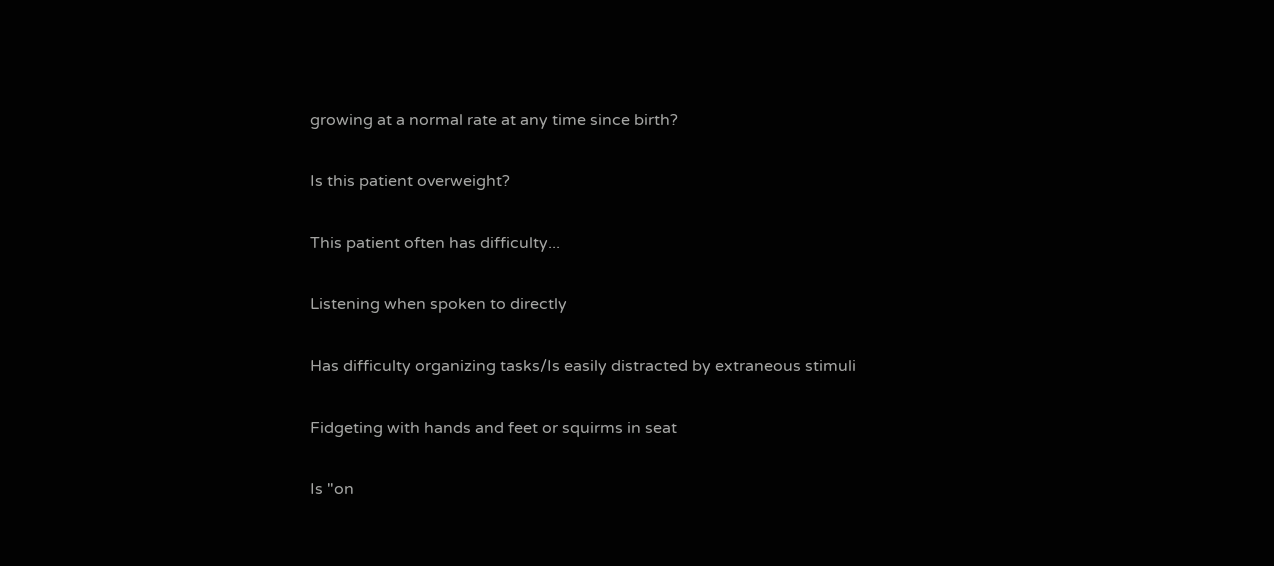growing at a normal rate at any time since birth?

Is this patient overweight?

This patient often has difficulty...

Listening when spoken to directly

Has difficulty organizing tasks/Is easily distracted by extraneous stimuli

Fidgeting with hands and feet or squirms in seat

Is "on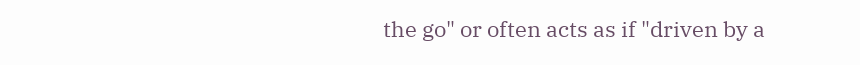the go" or often acts as if "driven by a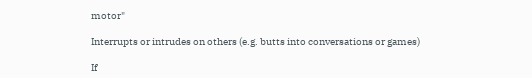motor"

Interrupts or intrudes on others (e.g. butts into conversations or games)

If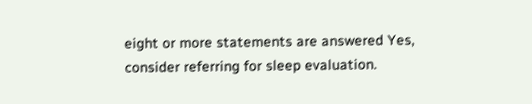eight or more statements are answered Yes, consider referring for sleep evaluation.